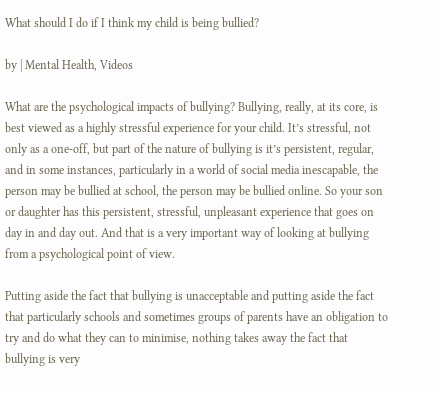What should I do if I think my child is being bullied?

by | Mental Health, Videos

What are the psychological impacts of bullying? Bullying, really, at its core, is best viewed as a highly stressful experience for your child. It’s stressful, not only as a one-off, but part of the nature of bullying is it’s persistent, regular, and in some instances, particularly in a world of social media inescapable, the person may be bullied at school, the person may be bullied online. So your son or daughter has this persistent, stressful, unpleasant experience that goes on day in and day out. And that is a very important way of looking at bullying from a psychological point of view.

Putting aside the fact that bullying is unacceptable and putting aside the fact that particularly schools and sometimes groups of parents have an obligation to try and do what they can to minimise, nothing takes away the fact that bullying is very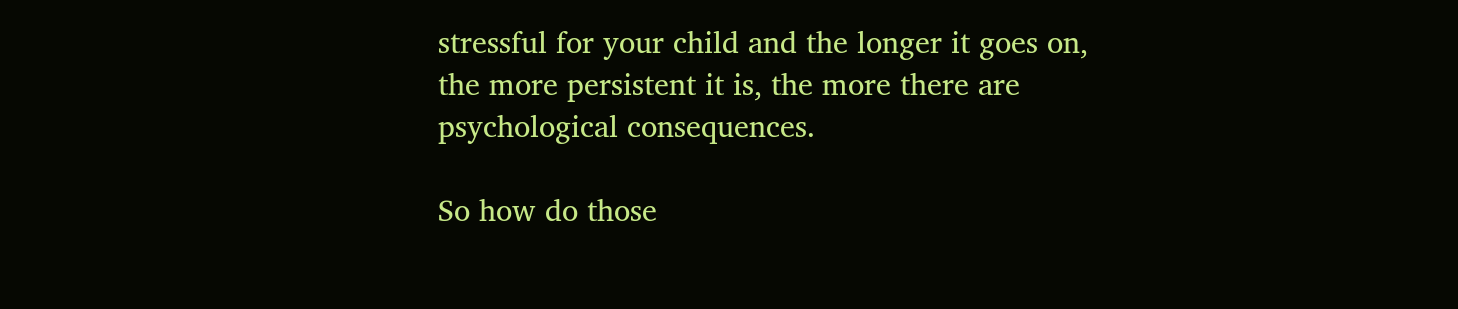stressful for your child and the longer it goes on, the more persistent it is, the more there are psychological consequences.

So how do those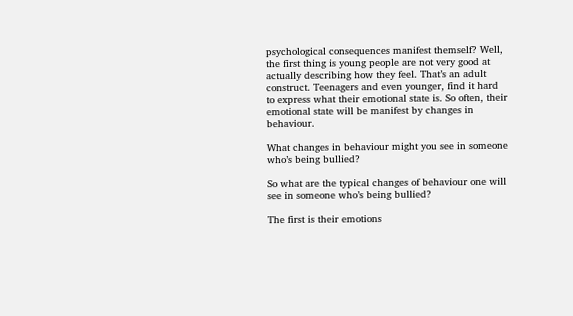psychological consequences manifest themself? Well, the first thing is young people are not very good at actually describing how they feel. That’s an adult construct. Teenagers and even younger, find it hard to express what their emotional state is. So often, their emotional state will be manifest by changes in behaviour.

What changes in behaviour might you see in someone who’s being bullied?

So what are the typical changes of behaviour one will see in someone who’s being bullied?

The first is their emotions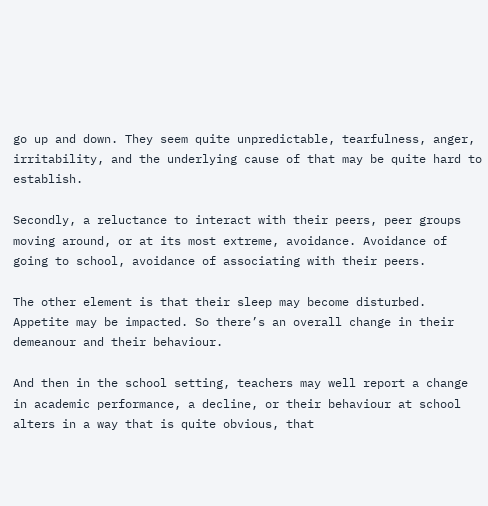go up and down. They seem quite unpredictable, tearfulness, anger, irritability, and the underlying cause of that may be quite hard to establish.

Secondly, a reluctance to interact with their peers, peer groups moving around, or at its most extreme, avoidance. Avoidance of going to school, avoidance of associating with their peers.

The other element is that their sleep may become disturbed. Appetite may be impacted. So there’s an overall change in their demeanour and their behaviour.

And then in the school setting, teachers may well report a change in academic performance, a decline, or their behaviour at school alters in a way that is quite obvious, that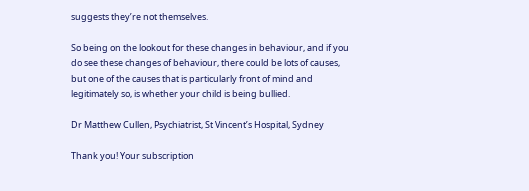suggests they’re not themselves.

So being on the lookout for these changes in behaviour, and if you do see these changes of behaviour, there could be lots of causes, but one of the causes that is particularly front of mind and legitimately so, is whether your child is being bullied.

Dr Matthew Cullen, Psychiatrist, St Vincent’s Hospital, Sydney

Thank you! Your subscription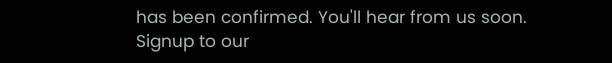has been confirmed. You'll hear from us soon.
Signup to our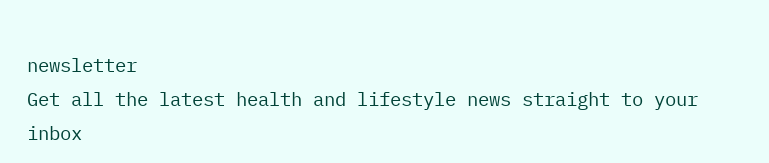newsletter
Get all the latest health and lifestyle news straight to your inbox